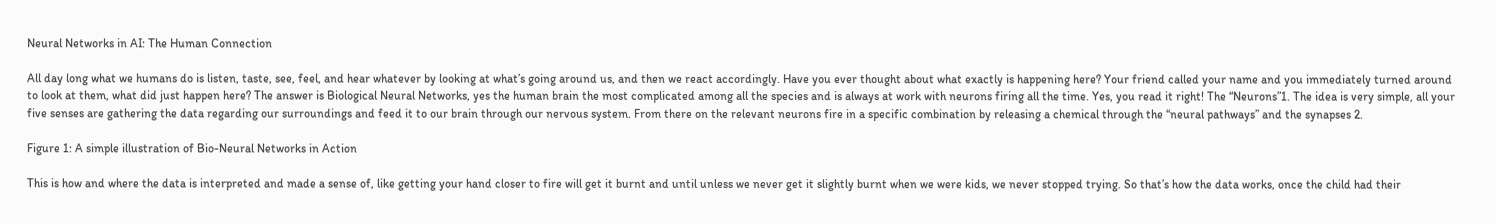Neural Networks in AI: The Human Connection

All day long what we humans do is listen, taste, see, feel, and hear whatever by looking at what’s going around us, and then we react accordingly. Have you ever thought about what exactly is happening here? Your friend called your name and you immediately turned around to look at them, what did just happen here? The answer is Biological Neural Networks, yes the human brain the most complicated among all the species and is always at work with neurons firing all the time. Yes, you read it right! The “Neurons”1. The idea is very simple, all your five senses are gathering the data regarding our surroundings and feed it to our brain through our nervous system. From there on the relevant neurons fire in a specific combination by releasing a chemical through the “neural pathways” and the synapses 2.

Figure 1: A simple illustration of Bio-Neural Networks in Action

This is how and where the data is interpreted and made a sense of, like getting your hand closer to fire will get it burnt and until unless we never get it slightly burnt when we were kids, we never stopped trying. So that’s how the data works, once the child had their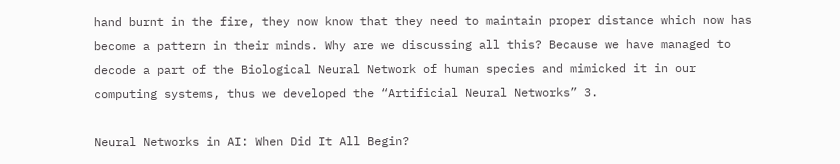hand burnt in the fire, they now know that they need to maintain proper distance which now has become a pattern in their minds. Why are we discussing all this? Because we have managed to decode a part of the Biological Neural Network of human species and mimicked it in our computing systems, thus we developed the “Artificial Neural Networks” 3.

Neural Networks in AI: When Did It All Begin?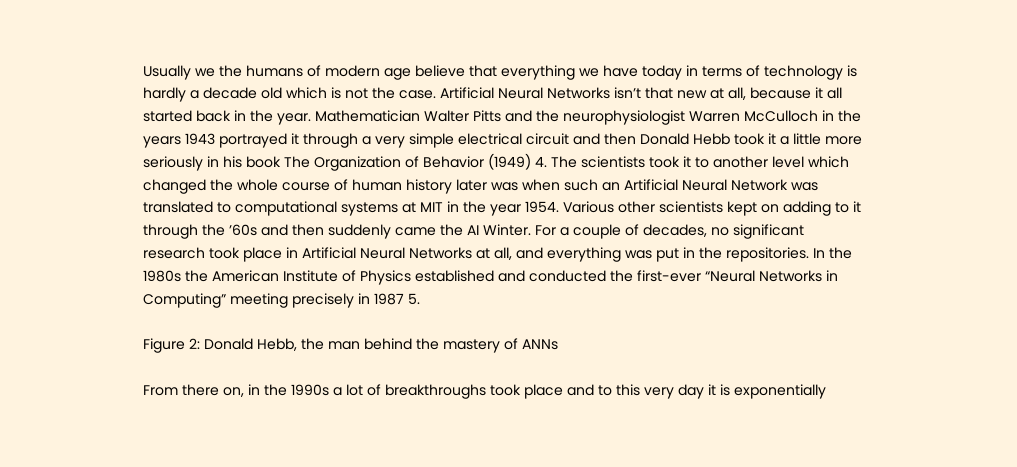Usually we the humans of modern age believe that everything we have today in terms of technology is hardly a decade old which is not the case. Artificial Neural Networks isn’t that new at all, because it all started back in the year. Mathematician Walter Pitts and the neurophysiologist Warren McCulloch in the years 1943 portrayed it through a very simple electrical circuit and then Donald Hebb took it a little more seriously in his book The Organization of Behavior (1949) 4. The scientists took it to another level which changed the whole course of human history later was when such an Artificial Neural Network was translated to computational systems at MIT in the year 1954. Various other scientists kept on adding to it through the ’60s and then suddenly came the AI Winter. For a couple of decades, no significant research took place in Artificial Neural Networks at all, and everything was put in the repositories. In the 1980s the American Institute of Physics established and conducted the first-ever “Neural Networks in Computing” meeting precisely in 1987 5.

Figure 2: Donald Hebb, the man behind the mastery of ANNs

From there on, in the 1990s a lot of breakthroughs took place and to this very day it is exponentially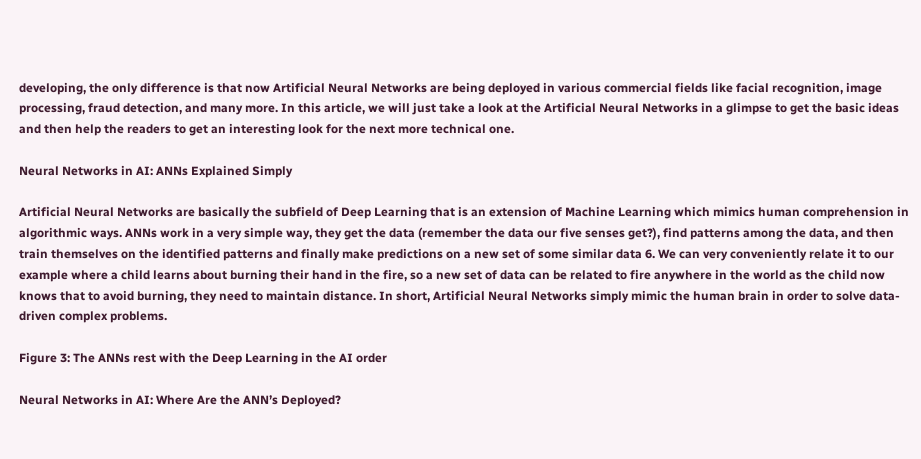developing, the only difference is that now Artificial Neural Networks are being deployed in various commercial fields like facial recognition, image processing, fraud detection, and many more. In this article, we will just take a look at the Artificial Neural Networks in a glimpse to get the basic ideas and then help the readers to get an interesting look for the next more technical one.

Neural Networks in AI: ANNs Explained Simply

Artificial Neural Networks are basically the subfield of Deep Learning that is an extension of Machine Learning which mimics human comprehension in algorithmic ways. ANNs work in a very simple way, they get the data (remember the data our five senses get?), find patterns among the data, and then train themselves on the identified patterns and finally make predictions on a new set of some similar data 6. We can very conveniently relate it to our example where a child learns about burning their hand in the fire, so a new set of data can be related to fire anywhere in the world as the child now knows that to avoid burning, they need to maintain distance. In short, Artificial Neural Networks simply mimic the human brain in order to solve data-driven complex problems.

Figure 3: The ANNs rest with the Deep Learning in the AI order

Neural Networks in AI: Where Are the ANN’s Deployed?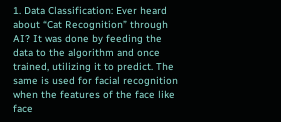1. Data Classification: Ever heard about “Cat Recognition” through AI? It was done by feeding the data to the algorithm and once trained, utilizing it to predict. The same is used for facial recognition when the features of the face like face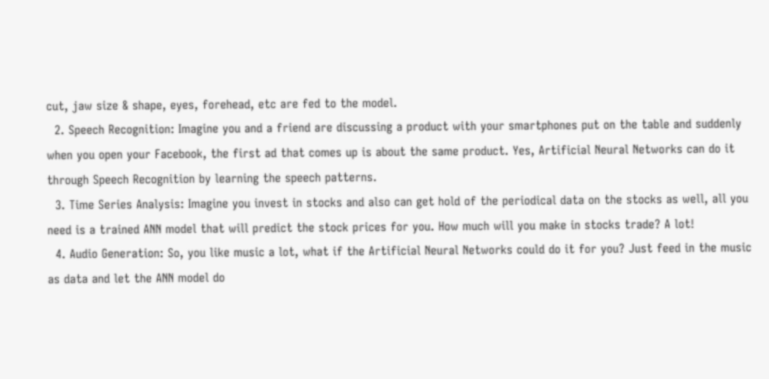cut, jaw size & shape, eyes, forehead, etc are fed to the model.
  2. Speech Recognition: Imagine you and a friend are discussing a product with your smartphones put on the table and suddenly when you open your Facebook, the first ad that comes up is about the same product. Yes, Artificial Neural Networks can do it through Speech Recognition by learning the speech patterns.
  3. Time Series Analysis: Imagine you invest in stocks and also can get hold of the periodical data on the stocks as well, all you need is a trained ANN model that will predict the stock prices for you. How much will you make in stocks trade? A lot!
  4. Audio Generation: So, you like music a lot, what if the Artificial Neural Networks could do it for you? Just feed in the music as data and let the ANN model do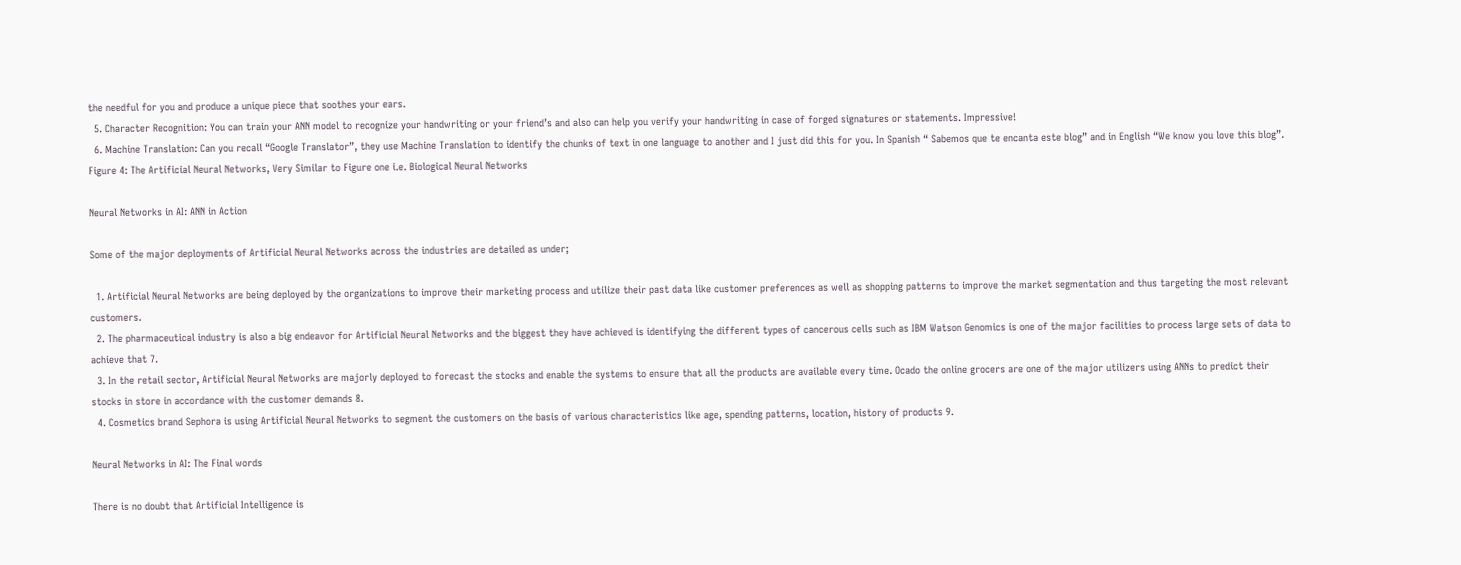the needful for you and produce a unique piece that soothes your ears.
  5. Character Recognition: You can train your ANN model to recognize your handwriting or your friend’s and also can help you verify your handwriting in case of forged signatures or statements. Impressive!
  6. Machine Translation: Can you recall “Google Translator”, they use Machine Translation to identify the chunks of text in one language to another and I just did this for you. In Spanish “ Sabemos que te encanta este blog” and in English “We know you love this blog”.
Figure 4: The Artificial Neural Networks, Very Similar to Figure one i.e. Biological Neural Networks

Neural Networks in AI: ANN in Action

Some of the major deployments of Artificial Neural Networks across the industries are detailed as under;

  1. Artificial Neural Networks are being deployed by the organizations to improve their marketing process and utilize their past data like customer preferences as well as shopping patterns to improve the market segmentation and thus targeting the most relevant customers.
  2. The pharmaceutical industry is also a big endeavor for Artificial Neural Networks and the biggest they have achieved is identifying the different types of cancerous cells such as IBM Watson Genomics is one of the major facilities to process large sets of data to achieve that 7.
  3. In the retail sector, Artificial Neural Networks are majorly deployed to forecast the stocks and enable the systems to ensure that all the products are available every time. Ocado the online grocers are one of the major utilizers using ANNs to predict their stocks in store in accordance with the customer demands 8.
  4. Cosmetics brand Sephora is using Artificial Neural Networks to segment the customers on the basis of various characteristics like age, spending patterns, location, history of products 9.

Neural Networks in AI: The Final words

There is no doubt that Artificial Intelligence is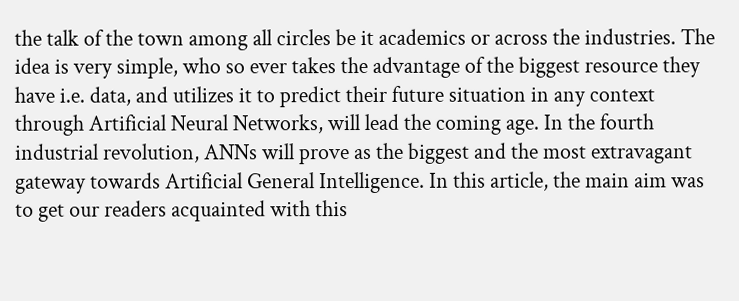the talk of the town among all circles be it academics or across the industries. The idea is very simple, who so ever takes the advantage of the biggest resource they have i.e. data, and utilizes it to predict their future situation in any context through Artificial Neural Networks, will lead the coming age. In the fourth industrial revolution, ANNs will prove as the biggest and the most extravagant gateway towards Artificial General Intelligence. In this article, the main aim was to get our readers acquainted with this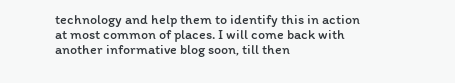technology and help them to identify this in action at most common of places. I will come back with another informative blog soon, till then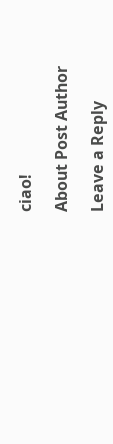ciao!

About Post Author

Leave a Reply